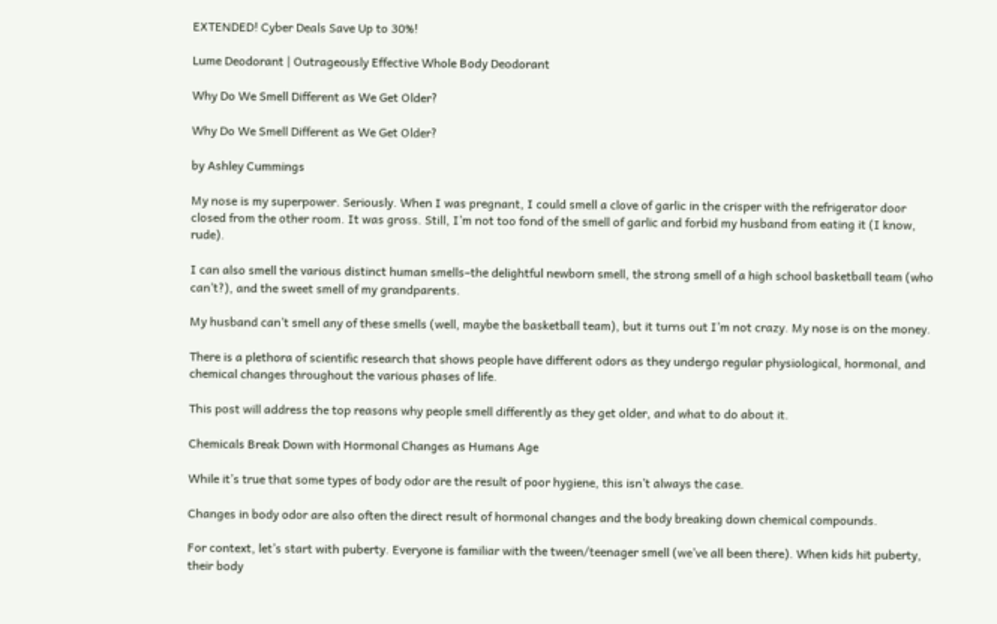EXTENDED! Cyber Deals Save Up to 30%!

Lume Deodorant | Outrageously Effective Whole Body Deodorant

Why Do We Smell Different as We Get Older?

Why Do We Smell Different as We Get Older?

by Ashley Cummings

My nose is my superpower. Seriously. When I was pregnant, I could smell a clove of garlic in the crisper with the refrigerator door closed from the other room. It was gross. Still, I’m not too fond of the smell of garlic and forbid my husband from eating it (I know, rude).

I can also smell the various distinct human smells–the delightful newborn smell, the strong smell of a high school basketball team (who can’t?), and the sweet smell of my grandparents.

My husband can’t smell any of these smells (well, maybe the basketball team), but it turns out I’m not crazy. My nose is on the money.

There is a plethora of scientific research that shows people have different odors as they undergo regular physiological, hormonal, and chemical changes throughout the various phases of life.

This post will address the top reasons why people smell differently as they get older, and what to do about it.

Chemicals Break Down with Hormonal Changes as Humans Age

While it’s true that some types of body odor are the result of poor hygiene, this isn’t always the case.

Changes in body odor are also often the direct result of hormonal changes and the body breaking down chemical compounds.

For context, let’s start with puberty. Everyone is familiar with the tween/teenager smell (we’ve all been there). When kids hit puberty, their body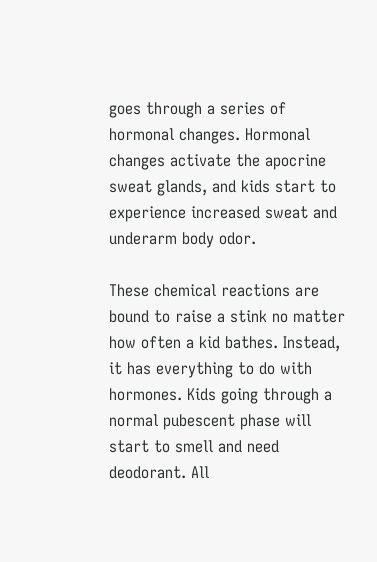goes through a series of hormonal changes. Hormonal changes activate the apocrine sweat glands, and kids start to experience increased sweat and underarm body odor.

These chemical reactions are bound to raise a stink no matter how often a kid bathes. Instead, it has everything to do with hormones. Kids going through a normal pubescent phase will start to smell and need deodorant. All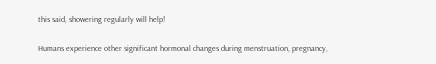this said, showering regularly will help!

Humans experience other significant hormonal changes during menstruation, pregnancy,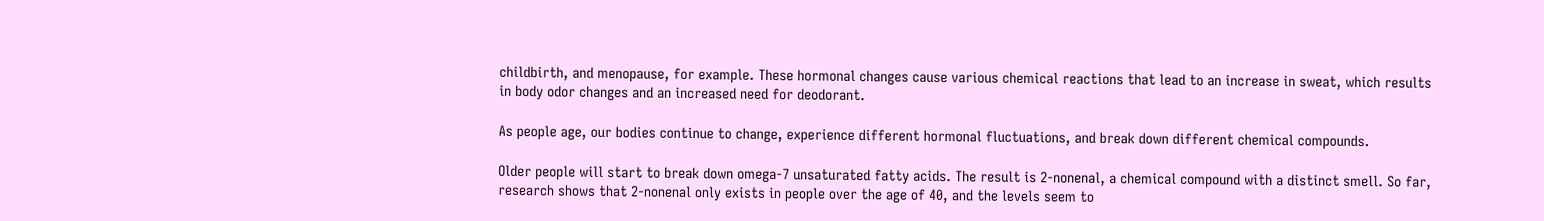childbirth, and menopause, for example. These hormonal changes cause various chemical reactions that lead to an increase in sweat, which results in body odor changes and an increased need for deodorant.

As people age, our bodies continue to change, experience different hormonal fluctuations, and break down different chemical compounds.

Older people will start to break down omega-7 unsaturated fatty acids. The result is 2-nonenal, a chemical compound with a distinct smell. So far, research shows that 2-nonenal only exists in people over the age of 40, and the levels seem to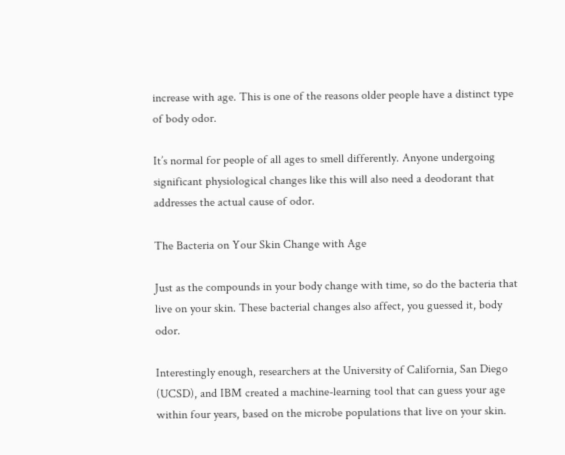increase with age. This is one of the reasons older people have a distinct type of body odor.

It’s normal for people of all ages to smell differently. Anyone undergoing significant physiological changes like this will also need a deodorant that addresses the actual cause of odor.

The Bacteria on Your Skin Change with Age

Just as the compounds in your body change with time, so do the bacteria that live on your skin. These bacterial changes also affect, you guessed it, body odor.

Interestingly enough, researchers at the University of California, San Diego (UCSD), and IBM created a machine-learning tool that can guess your age within four years, based on the microbe populations that live on your skin.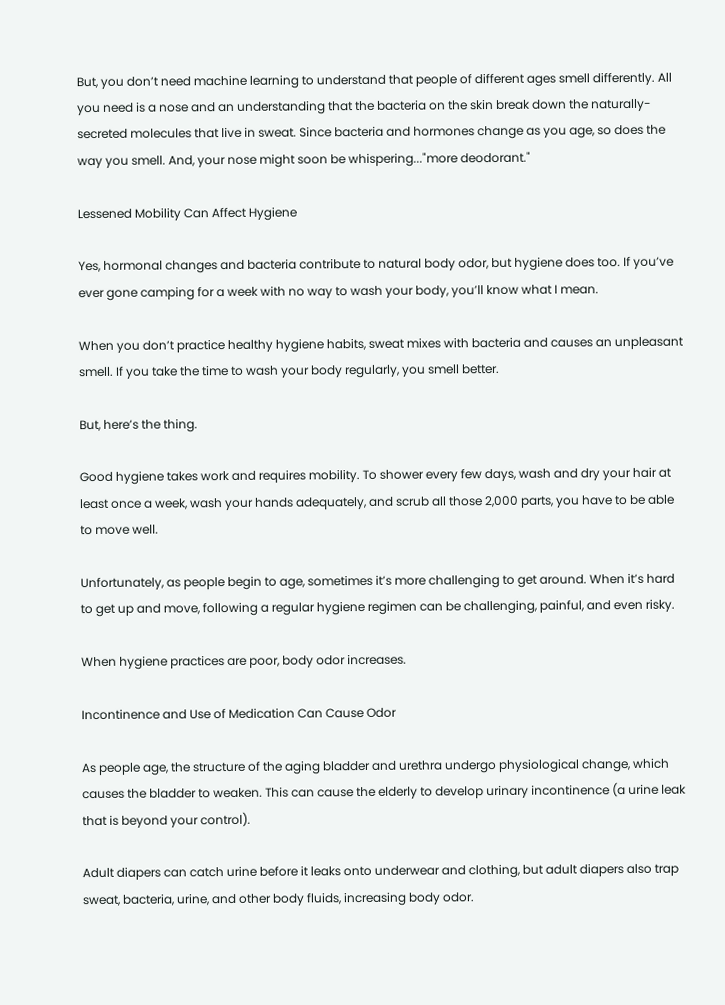But, you don’t need machine learning to understand that people of different ages smell differently. All you need is a nose and an understanding that the bacteria on the skin break down the naturally-secreted molecules that live in sweat. Since bacteria and hormones change as you age, so does the way you smell. And, your nose might soon be whispering..."more deodorant."

Lessened Mobility Can Affect Hygiene

Yes, hormonal changes and bacteria contribute to natural body odor, but hygiene does too. If you’ve ever gone camping for a week with no way to wash your body, you’ll know what I mean.

When you don’t practice healthy hygiene habits, sweat mixes with bacteria and causes an unpleasant smell. If you take the time to wash your body regularly, you smell better.

But, here’s the thing.

Good hygiene takes work and requires mobility. To shower every few days, wash and dry your hair at least once a week, wash your hands adequately, and scrub all those 2,000 parts, you have to be able to move well.

Unfortunately, as people begin to age, sometimes it’s more challenging to get around. When it’s hard to get up and move, following a regular hygiene regimen can be challenging, painful, and even risky.

When hygiene practices are poor, body odor increases.

Incontinence and Use of Medication Can Cause Odor

As people age, the structure of the aging bladder and urethra undergo physiological change, which causes the bladder to weaken. This can cause the elderly to develop urinary incontinence (a urine leak that is beyond your control).

Adult diapers can catch urine before it leaks onto underwear and clothing, but adult diapers also trap sweat, bacteria, urine, and other body fluids, increasing body odor.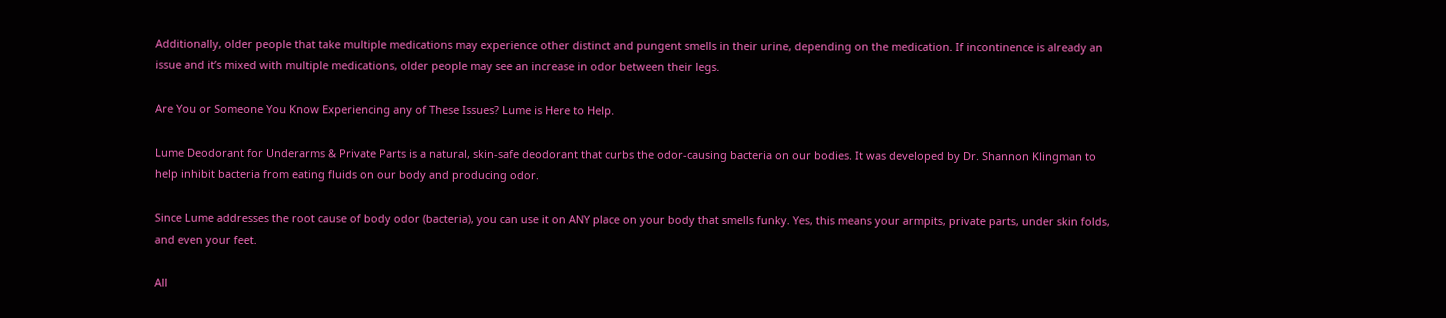Additionally, older people that take multiple medications may experience other distinct and pungent smells in their urine, depending on the medication. If incontinence is already an issue and it’s mixed with multiple medications, older people may see an increase in odor between their legs.

Are You or Someone You Know Experiencing any of These Issues? Lume is Here to Help.

Lume Deodorant for Underarms & Private Parts is a natural, skin-safe deodorant that curbs the odor-causing bacteria on our bodies. It was developed by Dr. Shannon Klingman to help inhibit bacteria from eating fluids on our body and producing odor.

Since Lume addresses the root cause of body odor (bacteria), you can use it on ANY place on your body that smells funky. Yes, this means your armpits, private parts, under skin folds, and even your feet.

All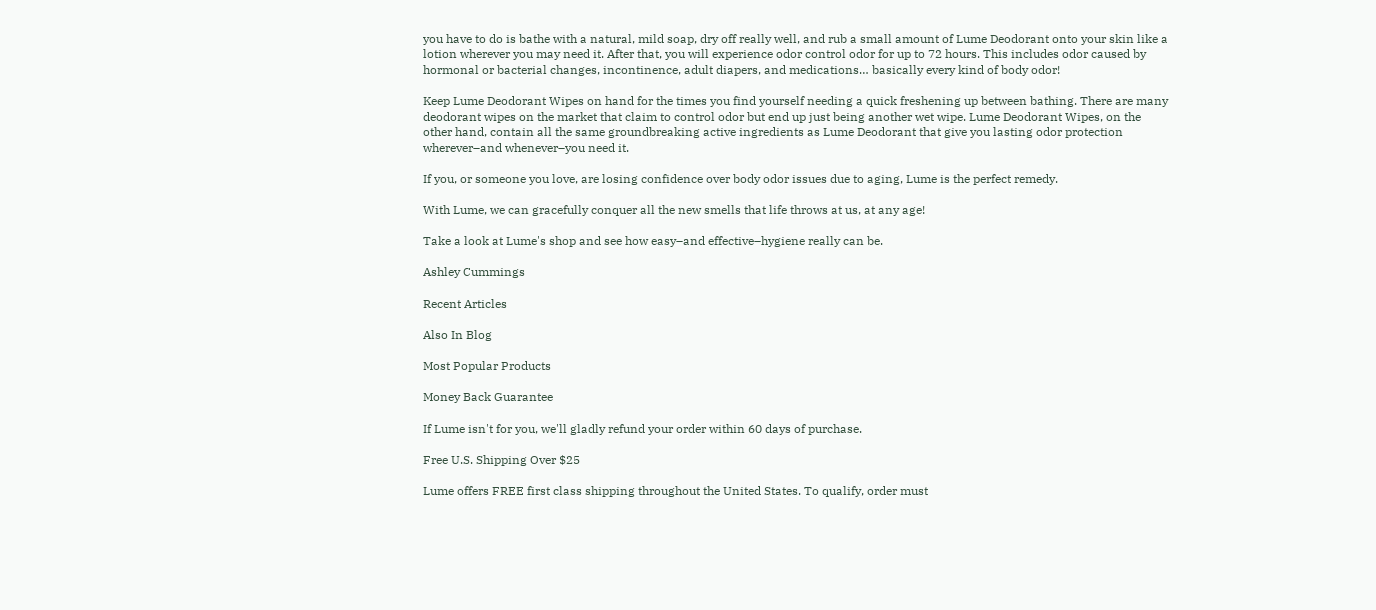you have to do is bathe with a natural, mild soap, dry off really well, and rub a small amount of Lume Deodorant onto your skin like a lotion wherever you may need it. After that, you will experience odor control odor for up to 72 hours. This includes odor caused by hormonal or bacterial changes, incontinence, adult diapers, and medications… basically every kind of body odor!

Keep Lume Deodorant Wipes on hand for the times you find yourself needing a quick freshening up between bathing. There are many deodorant wipes on the market that claim to control odor but end up just being another wet wipe. Lume Deodorant Wipes, on the other hand, contain all the same groundbreaking active ingredients as Lume Deodorant that give you lasting odor protection wherever–and whenever–you need it.

If you, or someone you love, are losing confidence over body odor issues due to aging, Lume is the perfect remedy.

With Lume, we can gracefully conquer all the new smells that life throws at us, at any age!

Take a look at Lume's shop and see how easy–and effective–hygiene really can be.

Ashley Cummings

Recent Articles

Also In Blog

Most Popular Products

Money Back Guarantee

If Lume isn't for you, we'll gladly refund your order within 60 days of purchase.

Free U.S. Shipping Over $25

Lume offers FREE first class shipping throughout the United States. To qualify, order must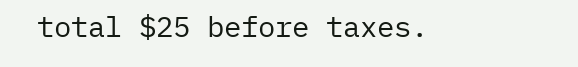total $25 before taxes.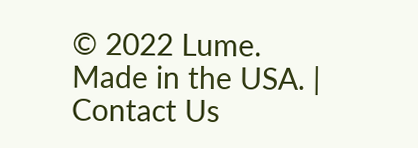© 2022 Lume. Made in the USA. | Contact Us